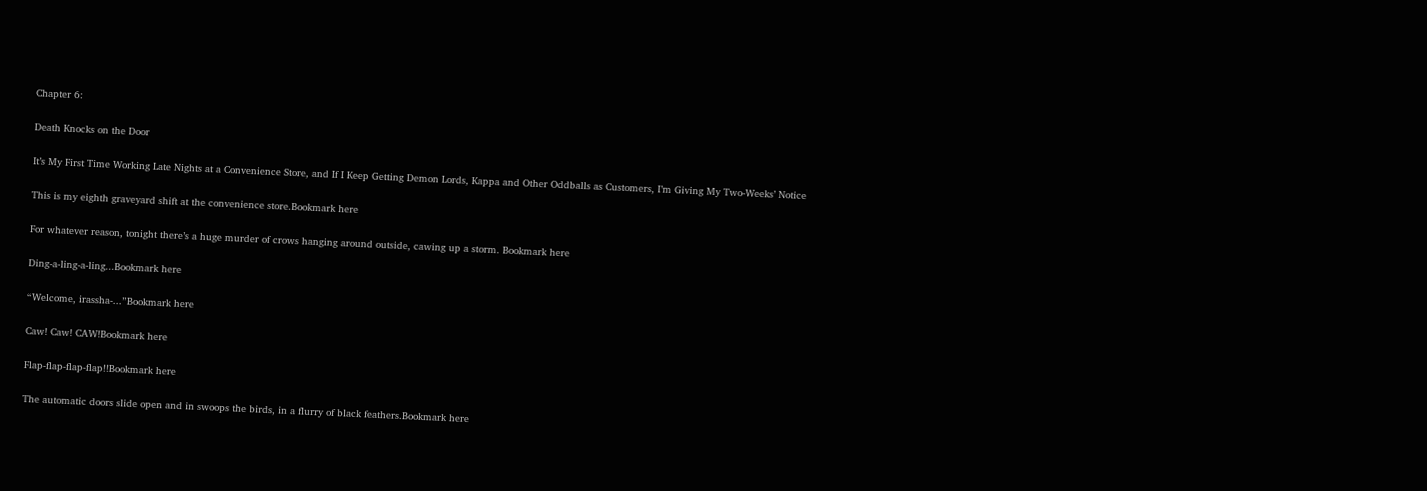Chapter 6:

Death Knocks on the Door

It’s My First Time Working Late Nights at a Convenience Store, and If I Keep Getting Demon Lords, Kappa and Other Oddballs as Customers, I’m Giving My Two-Weeks’ Notice

This is my eighth graveyard shift at the convenience store.Bookmark here

For whatever reason, tonight there’s a huge murder of crows hanging around outside, cawing up a storm. Bookmark here

Ding-a-ling-a-ling...Bookmark here

“Welcome, irassha-...”Bookmark here

Caw! Caw! CAW!Bookmark here

Flap-flap-flap-flap!!Bookmark here

The automatic doors slide open and in swoops the birds, in a flurry of black feathers.Bookmark here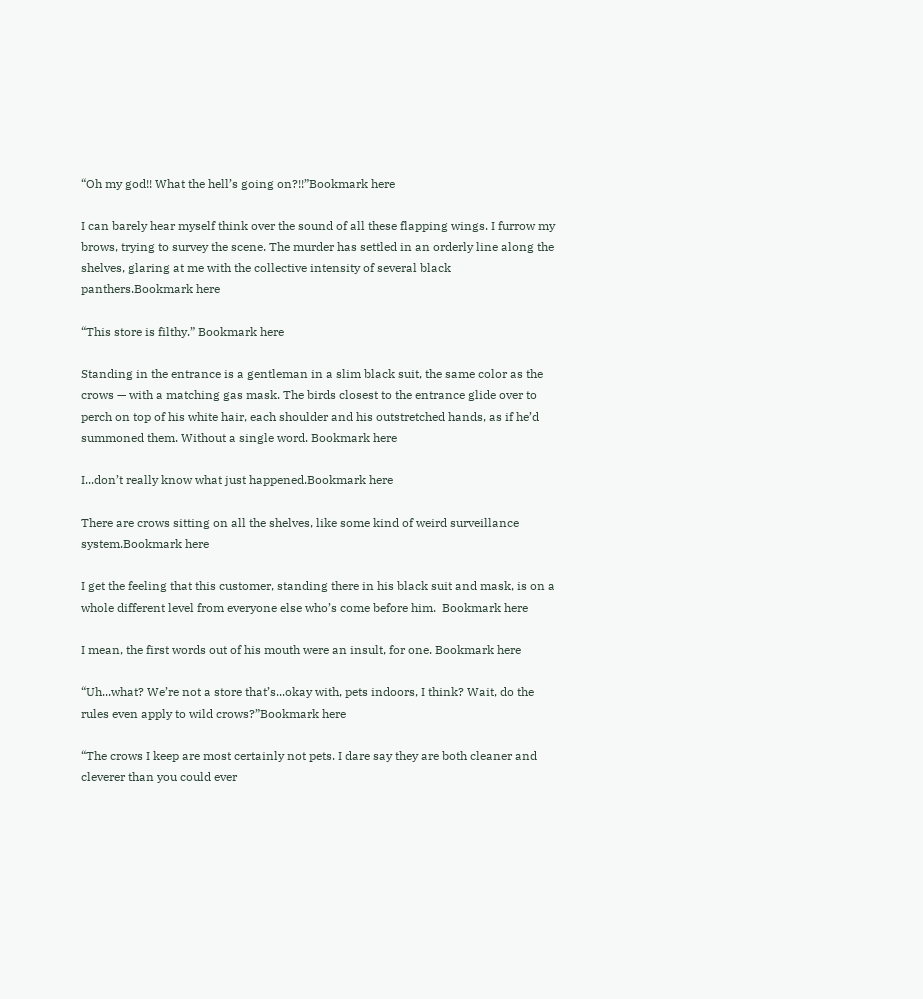“Oh my god!! What the hell’s going on?!!”Bookmark here

I can barely hear myself think over the sound of all these flapping wings. I furrow my brows, trying to survey the scene. The murder has settled in an orderly line along the shelves, glaring at me with the collective intensity of several black panthers.Bookmark here

“This store is filthy.” Bookmark here

Standing in the entrance is a gentleman in a slim black suit, the same color as the crows — with a matching gas mask. The birds closest to the entrance glide over to perch on top of his white hair, each shoulder and his outstretched hands, as if he’d summoned them. Without a single word. Bookmark here

I...don’t really know what just happened.Bookmark here

There are crows sitting on all the shelves, like some kind of weird surveillance system.Bookmark here

I get the feeling that this customer, standing there in his black suit and mask, is on a whole different level from everyone else who’s come before him.  Bookmark here

I mean, the first words out of his mouth were an insult, for one. Bookmark here

“Uh...what? We’re not a store that’s...okay with, pets indoors, I think? Wait, do the rules even apply to wild crows?”Bookmark here

“The crows I keep are most certainly not pets. I dare say they are both cleaner and cleverer than you could ever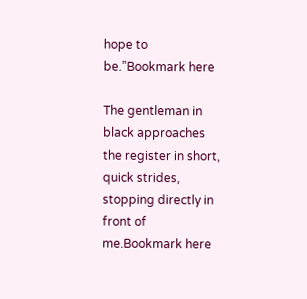hope to be.”Bookmark here

The gentleman in black approaches the register in short, quick strides, stopping directly in front of me.Bookmark here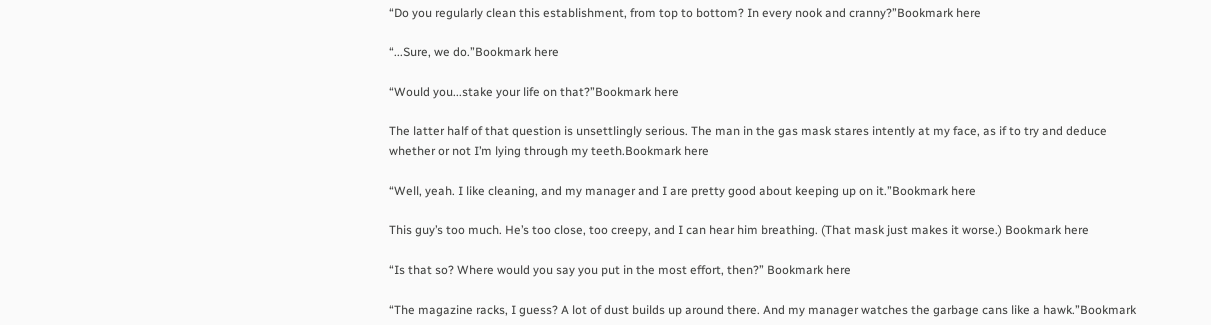“Do you regularly clean this establishment, from top to bottom? In every nook and cranny?”Bookmark here

“...Sure, we do.”Bookmark here

“Would you...stake your life on that?”Bookmark here

The latter half of that question is unsettlingly serious. The man in the gas mask stares intently at my face, as if to try and deduce whether or not I’m lying through my teeth.Bookmark here

“Well, yeah. I like cleaning, and my manager and I are pretty good about keeping up on it.”Bookmark here

This guy’s too much. He’s too close, too creepy, and I can hear him breathing. (That mask just makes it worse.) Bookmark here

“Is that so? Where would you say you put in the most effort, then?” Bookmark here

“The magazine racks, I guess? A lot of dust builds up around there. And my manager watches the garbage cans like a hawk.”Bookmark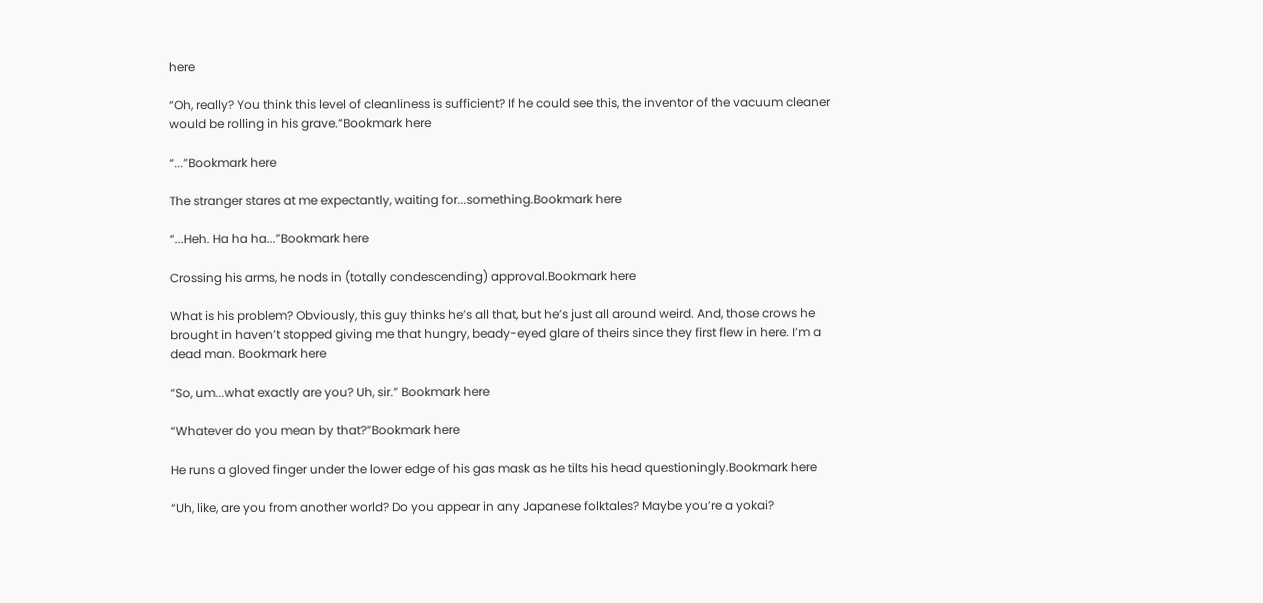here

“Oh, really? You think this level of cleanliness is sufficient? If he could see this, the inventor of the vacuum cleaner would be rolling in his grave.”Bookmark here

“...”Bookmark here

The stranger stares at me expectantly, waiting for...something.Bookmark here

“...Heh. Ha ha ha...”Bookmark here

Crossing his arms, he nods in (totally condescending) approval.Bookmark here

What is his problem? Obviously, this guy thinks he’s all that, but he’s just all around weird. And, those crows he brought in haven’t stopped giving me that hungry, beady-eyed glare of theirs since they first flew in here. I’m a dead man. Bookmark here

“So, um...what exactly are you? Uh, sir.” Bookmark here

“Whatever do you mean by that?”Bookmark here

He runs a gloved finger under the lower edge of his gas mask as he tilts his head questioningly.Bookmark here

“Uh, like, are you from another world? Do you appear in any Japanese folktales? Maybe you’re a yokai?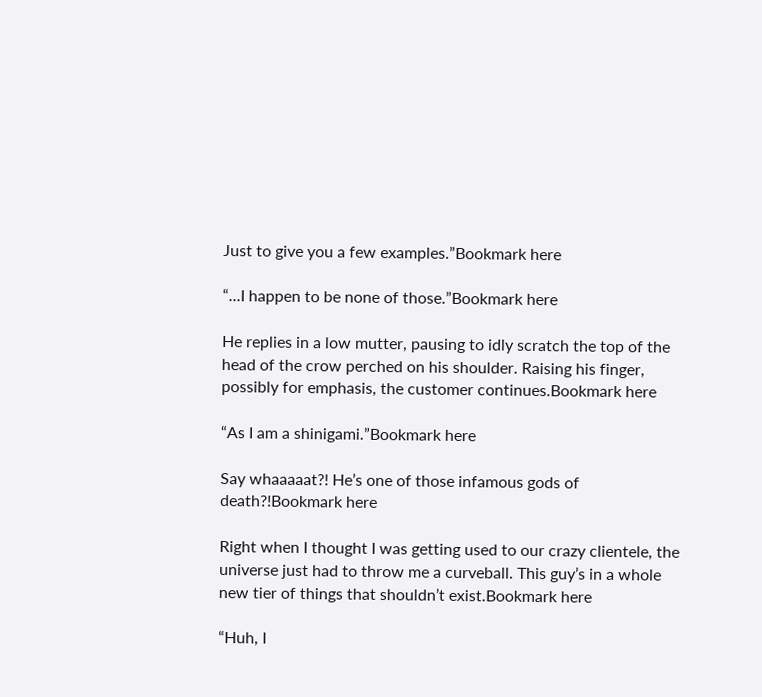Just to give you a few examples.”Bookmark here

“...I happen to be none of those.”Bookmark here

He replies in a low mutter, pausing to idly scratch the top of the head of the crow perched on his shoulder. Raising his finger, possibly for emphasis, the customer continues.Bookmark here

“As I am a shinigami.”Bookmark here

Say whaaaaat?! He’s one of those infamous gods of death?!Bookmark here

Right when I thought I was getting used to our crazy clientele, the universe just had to throw me a curveball. This guy’s in a whole new tier of things that shouldn’t exist.Bookmark here

“Huh, I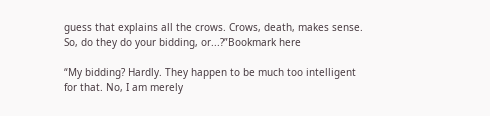guess that explains all the crows. Crows, death, makes sense. So, do they do your bidding, or...?”Bookmark here

“My bidding? Hardly. They happen to be much too intelligent for that. No, I am merely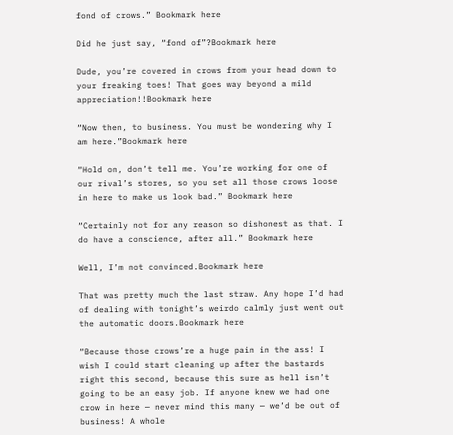fond of crows.” Bookmark here

Did he just say, “fond of”?Bookmark here

Dude, you’re covered in crows from your head down to your freaking toes! That goes way beyond a mild appreciation!!Bookmark here

“Now then, to business. You must be wondering why I am here.”Bookmark here

“Hold on, don’t tell me. You’re working for one of our rival’s stores, so you set all those crows loose in here to make us look bad.” Bookmark here

“Certainly not for any reason so dishonest as that. I do have a conscience, after all.” Bookmark here

Well, I’m not convinced.Bookmark here

That was pretty much the last straw. Any hope I’d had of dealing with tonight’s weirdo calmly just went out the automatic doors.Bookmark here

“Because those crows’re a huge pain in the ass! I wish I could start cleaning up after the bastards right this second, because this sure as hell isn’t going to be an easy job. If anyone knew we had one crow in here — never mind this many — we’d be out of business! A whole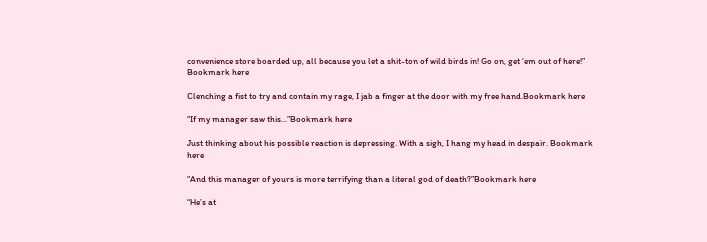convenience store boarded up, all because you let a shit-ton of wild birds in! Go on, get ‘em out of here!” Bookmark here

Clenching a fist to try and contain my rage, I jab a finger at the door with my free hand.Bookmark here

“If my manager saw this...”Bookmark here

Just thinking about his possible reaction is depressing. With a sigh, I hang my head in despair. Bookmark here

“And this manager of yours is more terrifying than a literal god of death?”Bookmark here

“He’s at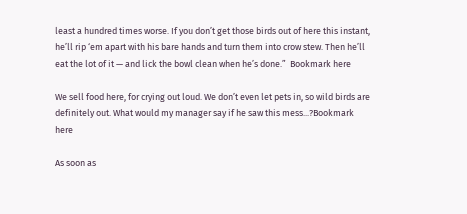least a hundred times worse. If you don’t get those birds out of here this instant, he’ll rip ‘em apart with his bare hands and turn them into crow stew. Then he’ll eat the lot of it — and lick the bowl clean when he’s done.”  Bookmark here

We sell food here, for crying out loud. We don’t even let pets in, so wild birds are definitely out. What would my manager say if he saw this mess...?Bookmark here

As soon as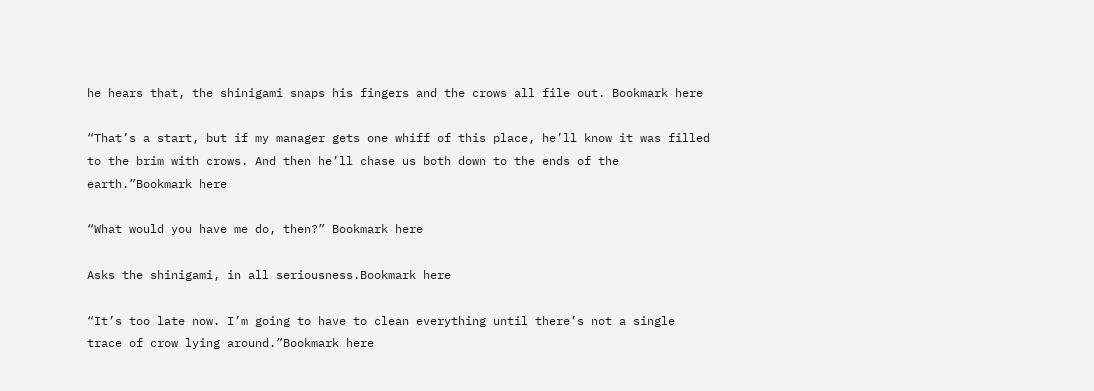he hears that, the shinigami snaps his fingers and the crows all file out. Bookmark here

“That’s a start, but if my manager gets one whiff of this place, he’ll know it was filled to the brim with crows. And then he’ll chase us both down to the ends of the earth.”Bookmark here

“What would you have me do, then?” Bookmark here

Asks the shinigami, in all seriousness.Bookmark here

“It’s too late now. I’m going to have to clean everything until there’s not a single trace of crow lying around.”Bookmark here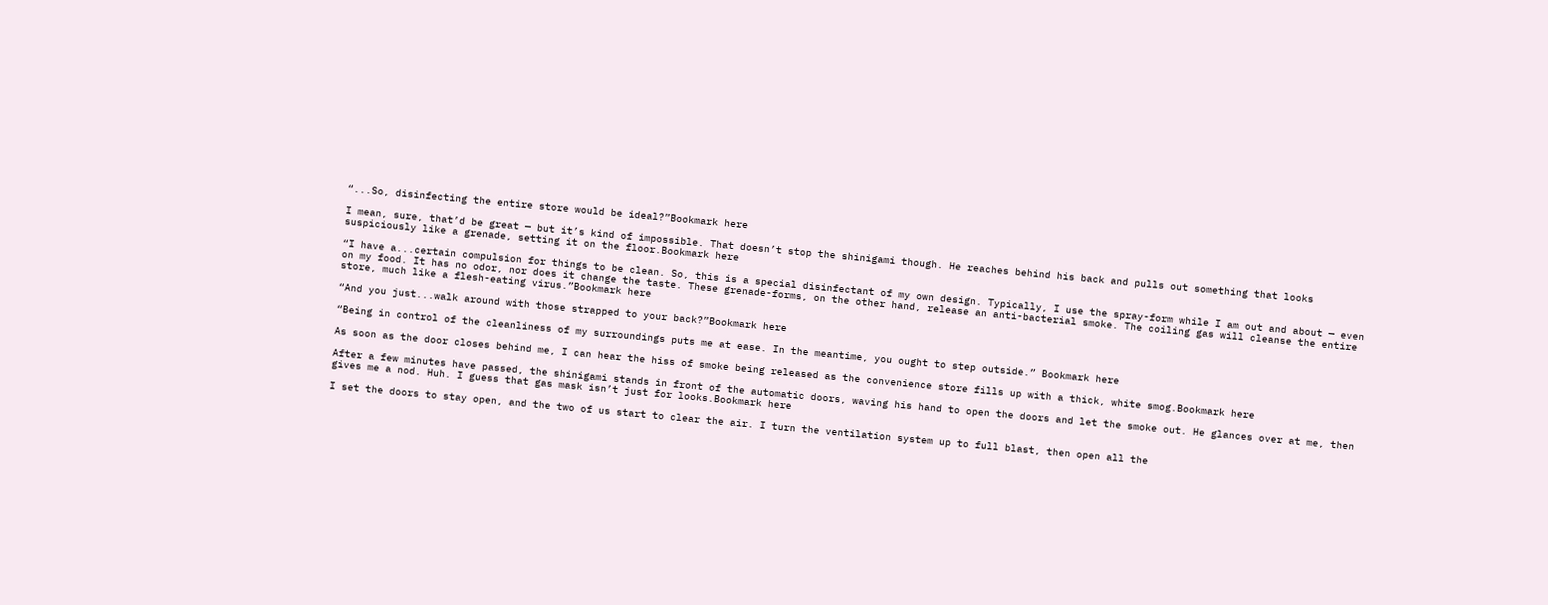“...So, disinfecting the entire store would be ideal?”Bookmark here

I mean, sure, that’d be great — but it’s kind of impossible. That doesn’t stop the shinigami though. He reaches behind his back and pulls out something that looks suspiciously like a grenade, setting it on the floor.Bookmark here

“I have a...certain compulsion for things to be clean. So, this is a special disinfectant of my own design. Typically, I use the spray-form while I am out and about — even on my food. It has no odor, nor does it change the taste. These grenade-forms, on the other hand, release an anti-bacterial smoke. The coiling gas will cleanse the entire store, much like a flesh-eating virus.”Bookmark here

“And you just...walk around with those strapped to your back?”Bookmark here

“Being in control of the cleanliness of my surroundings puts me at ease. In the meantime, you ought to step outside.” Bookmark here

As soon as the door closes behind me, I can hear the hiss of smoke being released as the convenience store fills up with a thick, white smog.Bookmark here

After a few minutes have passed, the shinigami stands in front of the automatic doors, waving his hand to open the doors and let the smoke out. He glances over at me, then gives me a nod. Huh. I guess that gas mask isn’t just for looks.Bookmark here

I set the doors to stay open, and the two of us start to clear the air. I turn the ventilation system up to full blast, then open all the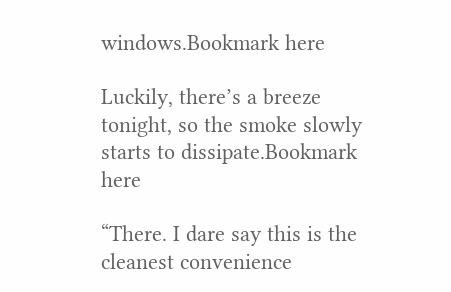windows.Bookmark here

Luckily, there’s a breeze tonight, so the smoke slowly starts to dissipate.Bookmark here

“There. I dare say this is the cleanest convenience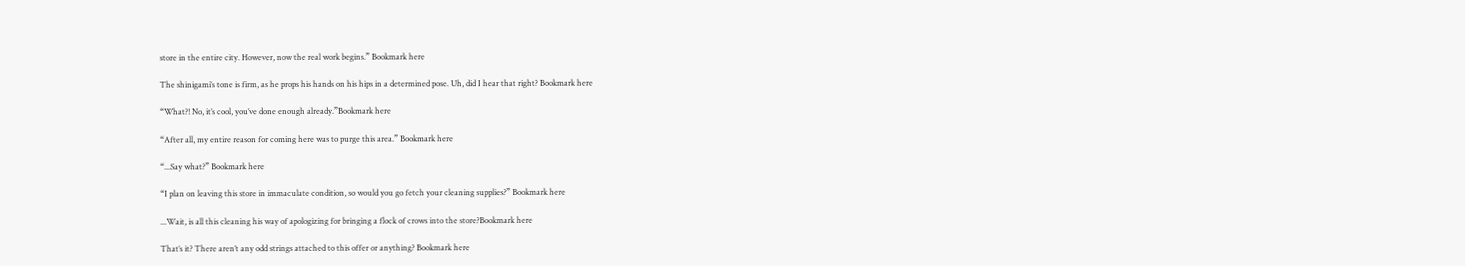store in the entire city. However, now the real work begins.” Bookmark here

The shinigami’s tone is firm, as he props his hands on his hips in a determined pose. Uh, did I hear that right? Bookmark here

“What?! No, it’s cool, you’ve done enough already.”Bookmark here

“After all, my entire reason for coming here was to purge this area.” Bookmark here

“...Say what?” Bookmark here

“I plan on leaving this store in immaculate condition, so would you go fetch your cleaning supplies?” Bookmark here

...Wait, is all this cleaning his way of apologizing for bringing a flock of crows into the store?Bookmark here

That’s it? There aren’t any odd strings attached to this offer or anything? Bookmark here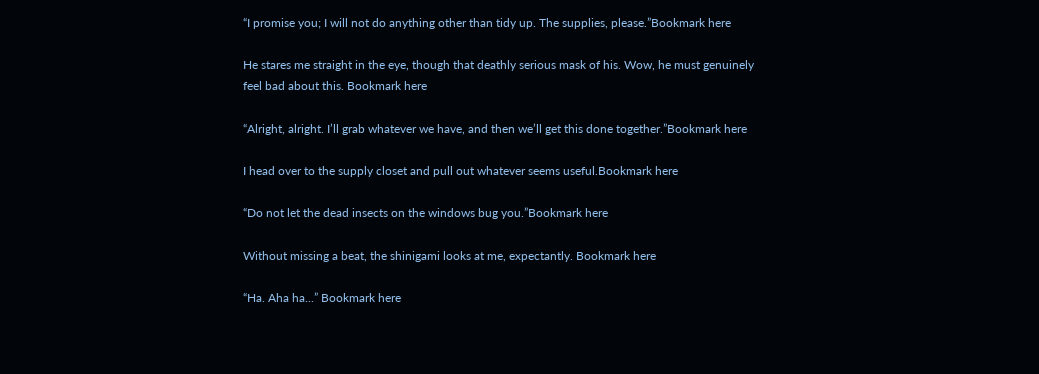“I promise you; I will not do anything other than tidy up. The supplies, please.”Bookmark here

He stares me straight in the eye, though that deathly serious mask of his. Wow, he must genuinely feel bad about this. Bookmark here

“Alright, alright. I’ll grab whatever we have, and then we’ll get this done together.”Bookmark here

I head over to the supply closet and pull out whatever seems useful.Bookmark here

“Do not let the dead insects on the windows bug you.”Bookmark here

Without missing a beat, the shinigami looks at me, expectantly. Bookmark here

“Ha. Aha ha...” Bookmark here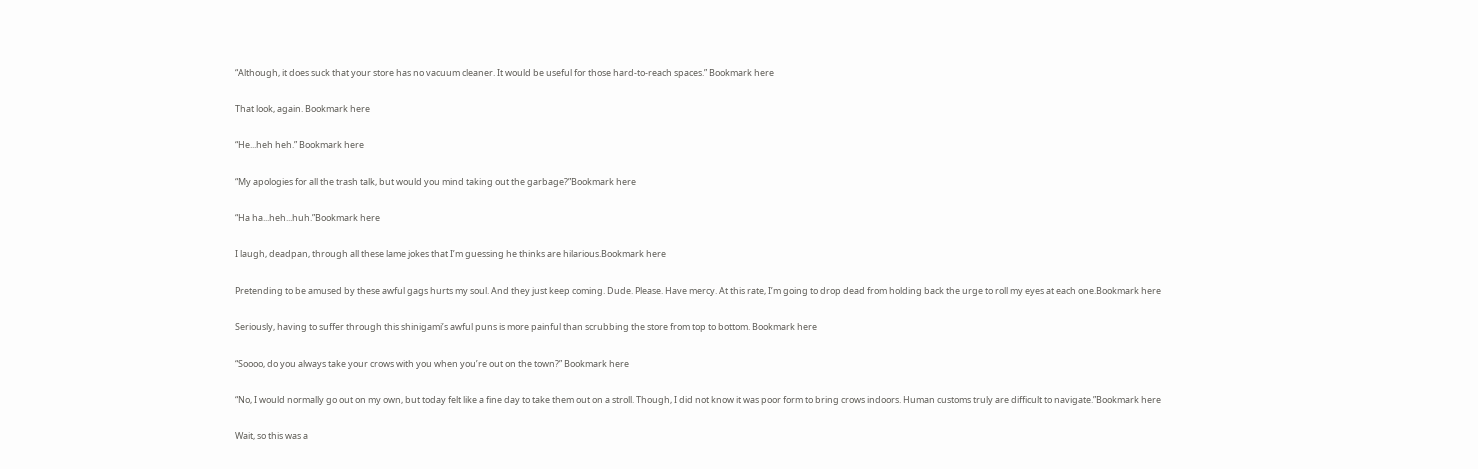“Although, it does suck that your store has no vacuum cleaner. It would be useful for those hard-to-reach spaces.” Bookmark here

That look, again. Bookmark here

“He...heh heh.” Bookmark here

“My apologies for all the trash talk, but would you mind taking out the garbage?”Bookmark here

“Ha ha...heh...huh.”Bookmark here

I laugh, deadpan, through all these lame jokes that I’m guessing he thinks are hilarious.Bookmark here

Pretending to be amused by these awful gags hurts my soul. And they just keep coming. Dude. Please. Have mercy. At this rate, I’m going to drop dead from holding back the urge to roll my eyes at each one.Bookmark here

Seriously, having to suffer through this shinigami’s awful puns is more painful than scrubbing the store from top to bottom. Bookmark here

“Soooo, do you always take your crows with you when you’re out on the town?” Bookmark here

“No, I would normally go out on my own, but today felt like a fine day to take them out on a stroll. Though, I did not know it was poor form to bring crows indoors. Human customs truly are difficult to navigate.”Bookmark here

Wait, so this was a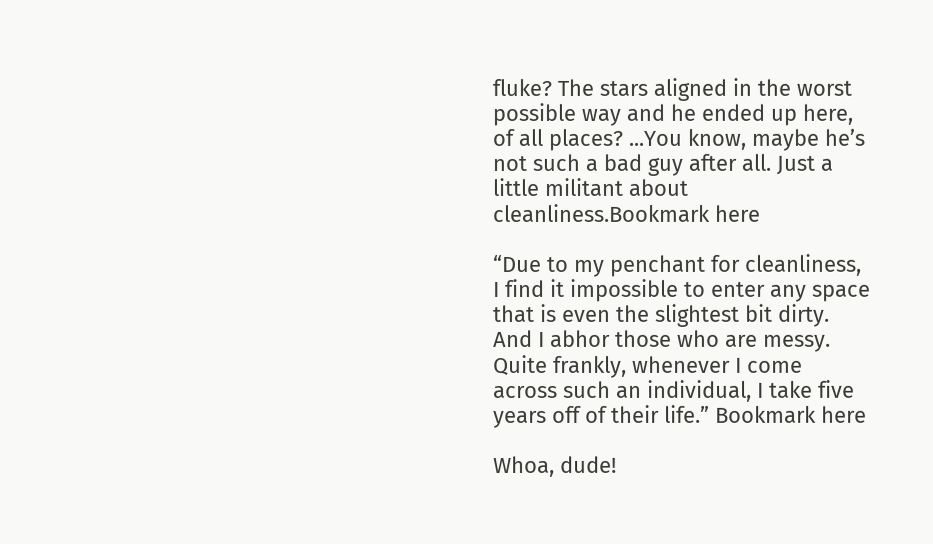fluke? The stars aligned in the worst possible way and he ended up here, of all places? ...You know, maybe he’s not such a bad guy after all. Just a little militant about cleanliness.Bookmark here

“Due to my penchant for cleanliness, I find it impossible to enter any space that is even the slightest bit dirty. And I abhor those who are messy. Quite frankly, whenever I come across such an individual, I take five years off of their life.” Bookmark here

Whoa, dude!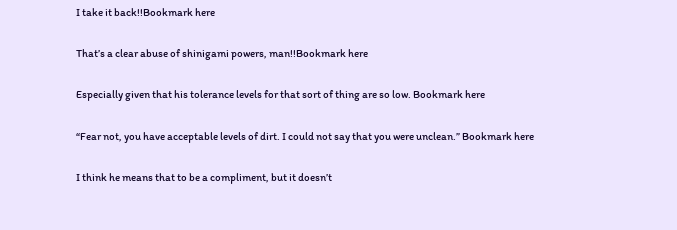I take it back!!Bookmark here

That’s a clear abuse of shinigami powers, man!!Bookmark here

Especially given that his tolerance levels for that sort of thing are so low. Bookmark here

“Fear not, you have acceptable levels of dirt. I could not say that you were unclean.” Bookmark here

I think he means that to be a compliment, but it doesn’t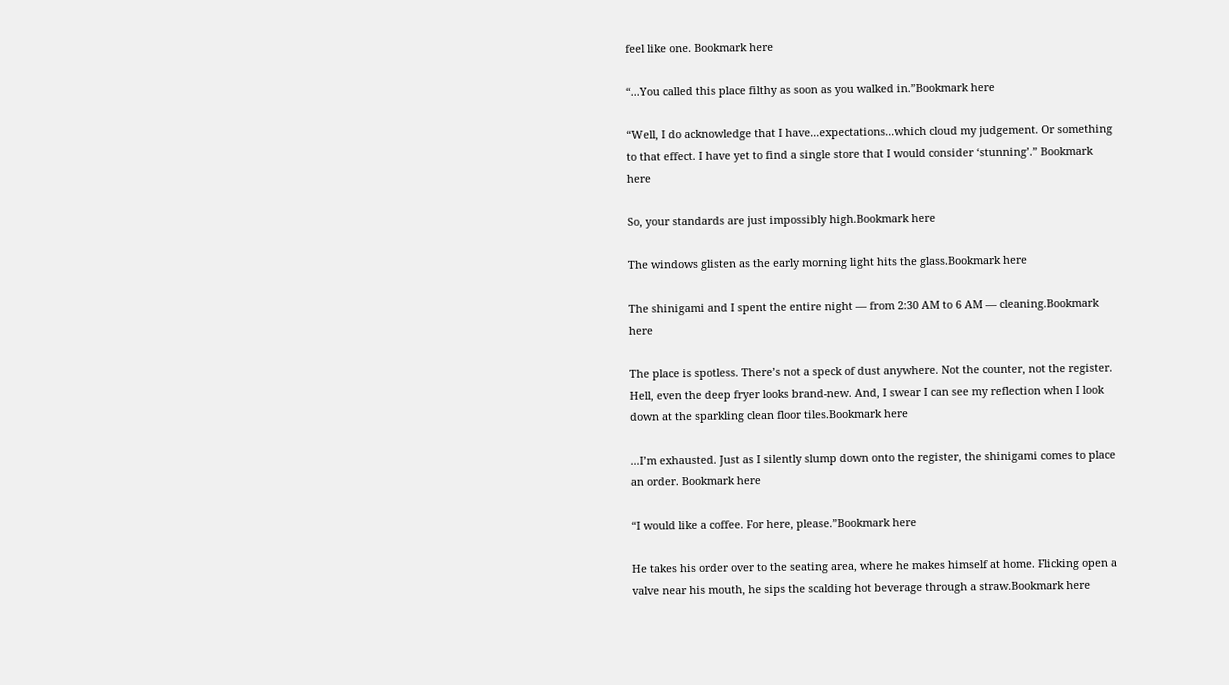feel like one. Bookmark here

“...You called this place filthy as soon as you walked in.”Bookmark here

“Well, I do acknowledge that I have...expectations...which cloud my judgement. Or something to that effect. I have yet to find a single store that I would consider ‘stunning’.” Bookmark here

So, your standards are just impossibly high.Bookmark here

The windows glisten as the early morning light hits the glass.Bookmark here

The shinigami and I spent the entire night — from 2:30 AM to 6 AM — cleaning.Bookmark here

The place is spotless. There’s not a speck of dust anywhere. Not the counter, not the register. Hell, even the deep fryer looks brand-new. And, I swear I can see my reflection when I look down at the sparkling clean floor tiles.Bookmark here

...I’m exhausted. Just as I silently slump down onto the register, the shinigami comes to place an order. Bookmark here

“I would like a coffee. For here, please.”Bookmark here

He takes his order over to the seating area, where he makes himself at home. Flicking open a valve near his mouth, he sips the scalding hot beverage through a straw.Bookmark here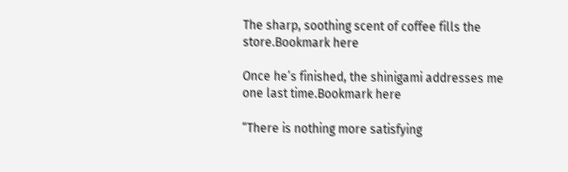The sharp, soothing scent of coffee fills the store.Bookmark here

Once he’s finished, the shinigami addresses me one last time.Bookmark here

“There is nothing more satisfying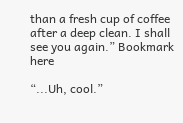than a fresh cup of coffee after a deep clean. I shall see you again.” Bookmark here

“...Uh, cool.”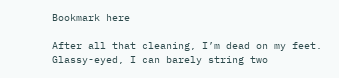Bookmark here

After all that cleaning, I’m dead on my feet. Glassy-eyed, I can barely string two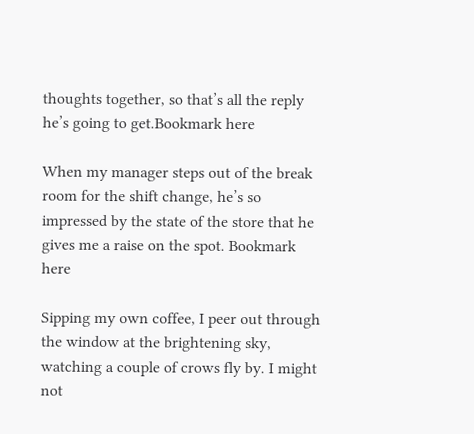thoughts together, so that’s all the reply he’s going to get.Bookmark here

When my manager steps out of the break room for the shift change, he’s so impressed by the state of the store that he gives me a raise on the spot. Bookmark here

Sipping my own coffee, I peer out through the window at the brightening sky, watching a couple of crows fly by. I might not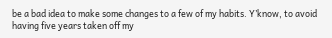be a bad idea to make some changes to a few of my habits. Y’know, to avoid having five years taken off my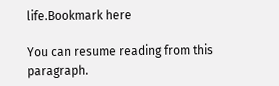life.Bookmark here

You can resume reading from this paragraph.